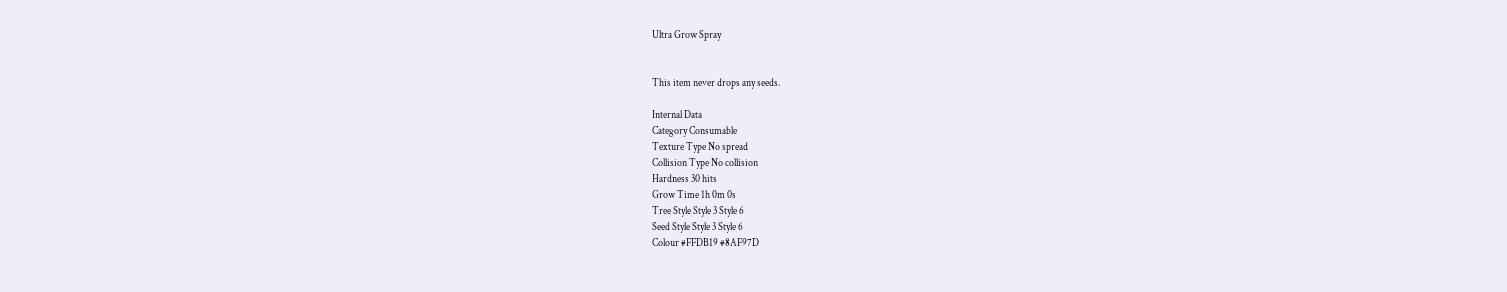Ultra Grow Spray


This item never drops any seeds.

Internal Data
Category Consumable
Texture Type No spread
Collision Type No collision
Hardness 30 hits
Grow Time 1h 0m 0s
Tree Style Style 3 Style 6
Seed Style Style 3 Style 6
Colour #FFDB19 #8AF97D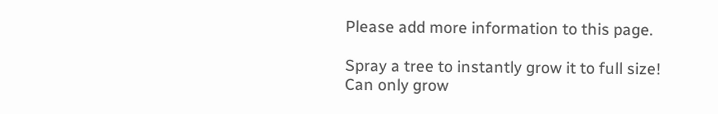Please add more information to this page.

Spray a tree to instantly grow it to full size! Can only grow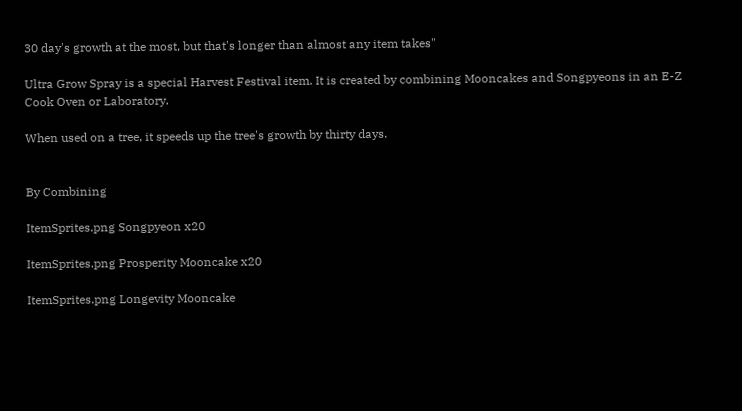30 day's growth at the most, but that's longer than almost any item takes"

Ultra Grow Spray is a special Harvest Festival item. It is created by combining Mooncakes and Songpyeons in an E-Z Cook Oven or Laboratory.

When used on a tree, it speeds up the tree's growth by thirty days.


By Combining

ItemSprites.png Songpyeon x20

ItemSprites.png Prosperity Mooncake x20

ItemSprites.png Longevity Mooncake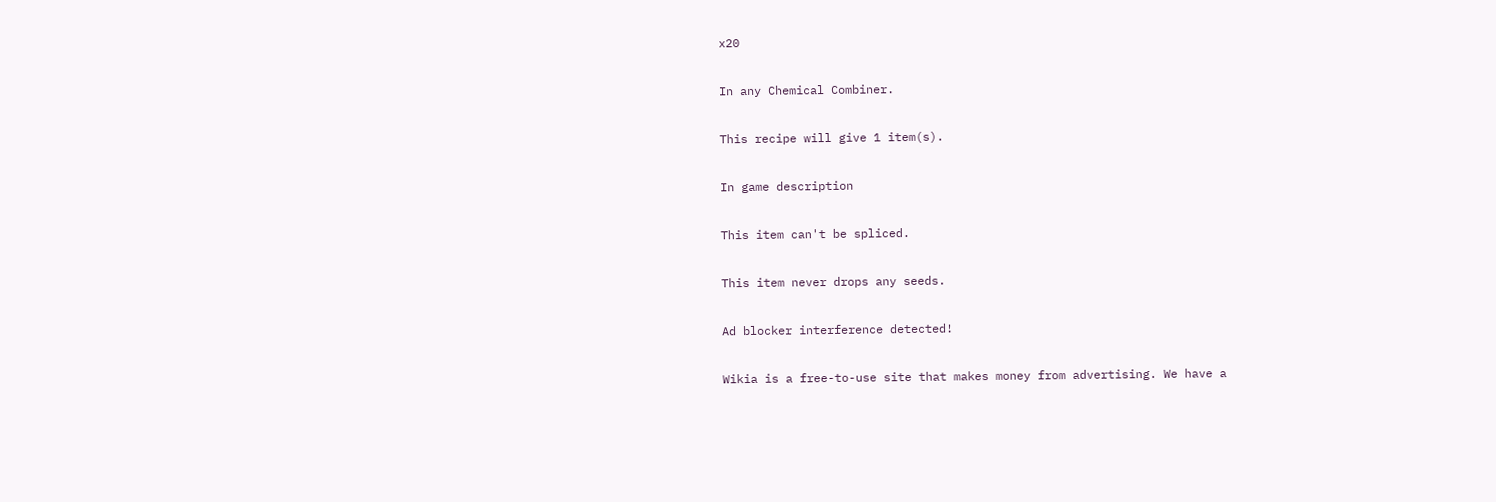x20

In any Chemical Combiner.

This recipe will give 1 item(s).

In game description

This item can't be spliced.

This item never drops any seeds.

Ad blocker interference detected!

Wikia is a free-to-use site that makes money from advertising. We have a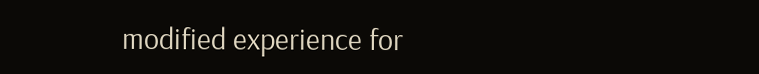modified experience for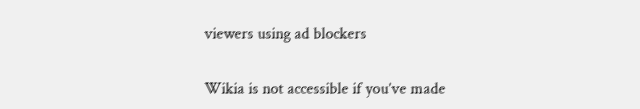viewers using ad blockers

Wikia is not accessible if you’ve made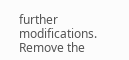further modifications. Remove the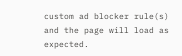custom ad blocker rule(s) and the page will load as expected.